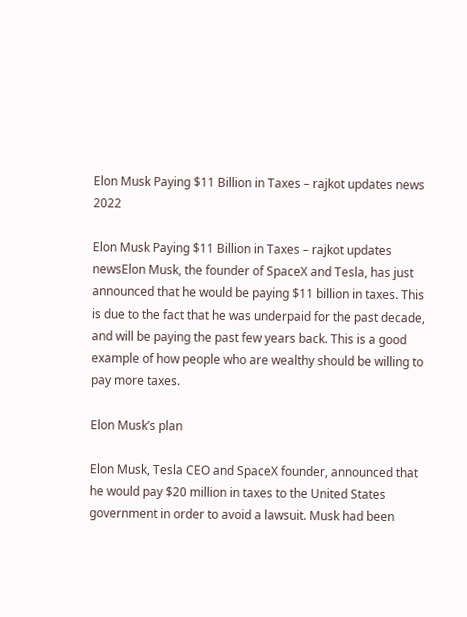Elon Musk Paying $11 Billion in Taxes – rajkot updates news 2022

Elon Musk Paying $11 Billion in Taxes – rajkot updates newsElon Musk, the founder of SpaceX and Tesla, has just announced that he would be paying $11 billion in taxes. This is due to the fact that he was underpaid for the past decade, and will be paying the past few years back. This is a good example of how people who are wealthy should be willing to pay more taxes.

Elon Musk’s plan

Elon Musk, Tesla CEO and SpaceX founder, announced that he would pay $20 million in taxes to the United States government in order to avoid a lawsuit. Musk had been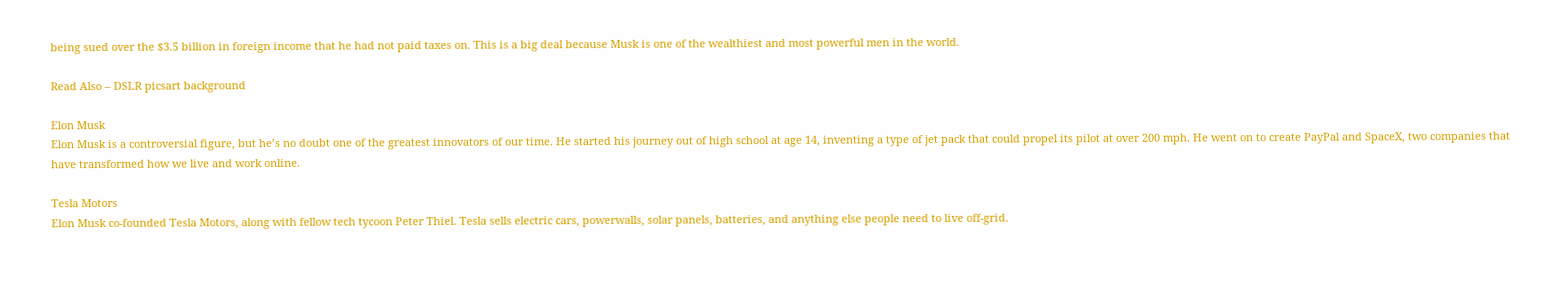being sued over the $3.5 billion in foreign income that he had not paid taxes on. This is a big deal because Musk is one of the wealthiest and most powerful men in the world.

Read Also – DSLR picsart background

Elon Musk
Elon Musk is a controversial figure, but he’s no doubt one of the greatest innovators of our time. He started his journey out of high school at age 14, inventing a type of jet pack that could propel its pilot at over 200 mph. He went on to create PayPal and SpaceX, two companies that have transformed how we live and work online.

Tesla Motors
Elon Musk co-founded Tesla Motors, along with fellow tech tycoon Peter Thiel. Tesla sells electric cars, powerwalls, solar panels, batteries, and anything else people need to live off-grid.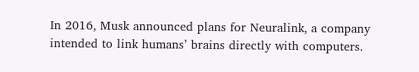In 2016, Musk announced plans for Neuralink, a company intended to link humans’ brains directly with computers.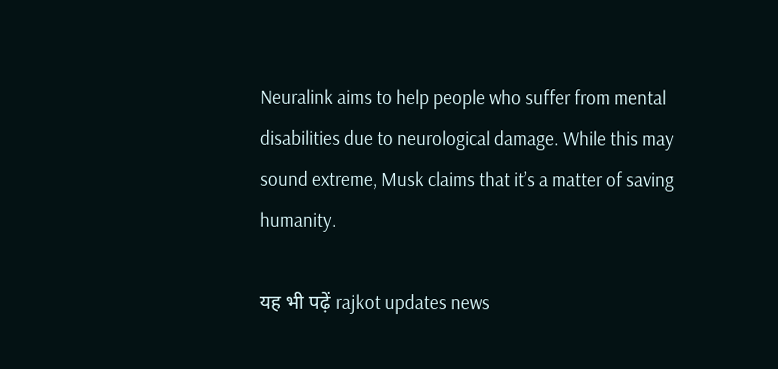Neuralink aims to help people who suffer from mental disabilities due to neurological damage. While this may sound extreme, Musk claims that it’s a matter of saving humanity.

यह भी पढ़ें rajkot updates news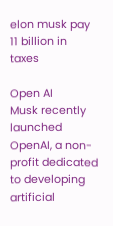elon musk pay 11 billion in taxes

Open AI
Musk recently launched OpenAI, a non-profit dedicated to developing artificial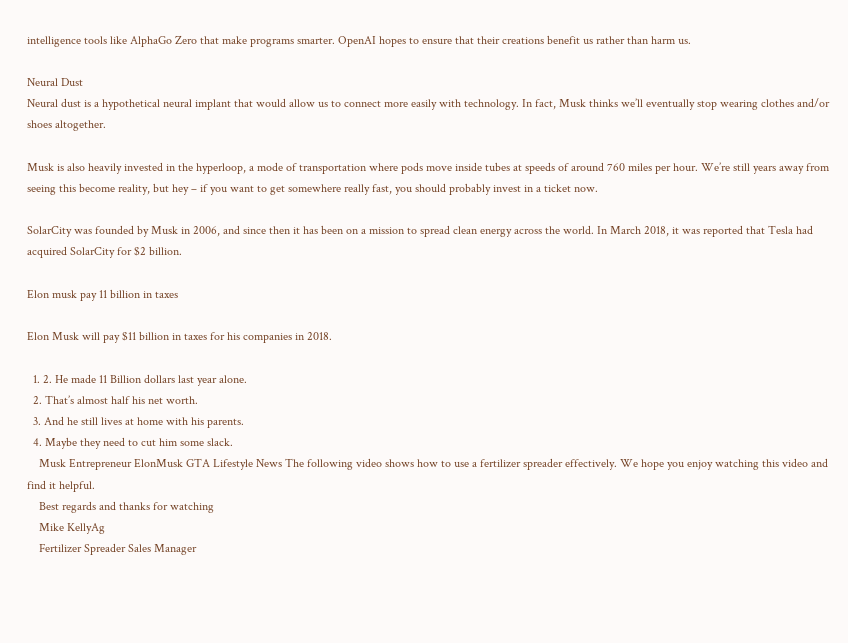intelligence tools like AlphaGo Zero that make programs smarter. OpenAI hopes to ensure that their creations benefit us rather than harm us.

Neural Dust
Neural dust is a hypothetical neural implant that would allow us to connect more easily with technology. In fact, Musk thinks we’ll eventually stop wearing clothes and/or shoes altogether.

Musk is also heavily invested in the hyperloop, a mode of transportation where pods move inside tubes at speeds of around 760 miles per hour. We’re still years away from seeing this become reality, but hey – if you want to get somewhere really fast, you should probably invest in a ticket now.

SolarCity was founded by Musk in 2006, and since then it has been on a mission to spread clean energy across the world. In March 2018, it was reported that Tesla had acquired SolarCity for $2 billion.

Elon musk pay 11 billion in taxes

Elon Musk will pay $11 billion in taxes for his companies in 2018.

  1. 2. He made 11 Billion dollars last year alone.
  2. That’s almost half his net worth.
  3. And he still lives at home with his parents.
  4. Maybe they need to cut him some slack.
    Musk Entrepreneur ElonMusk GTA Lifestyle News The following video shows how to use a fertilizer spreader effectively. We hope you enjoy watching this video and find it helpful.
    Best regards and thanks for watching
    Mike KellyAg
    Fertilizer Spreader Sales Manager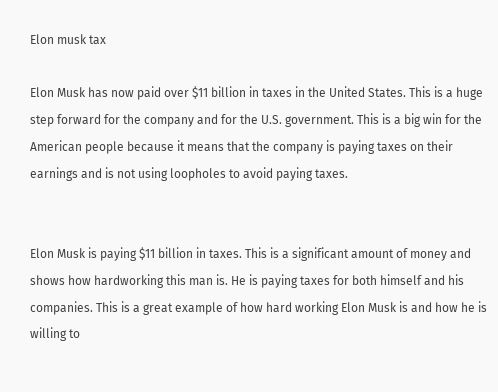Elon musk tax

Elon Musk has now paid over $11 billion in taxes in the United States. This is a huge step forward for the company and for the U.S. government. This is a big win for the American people because it means that the company is paying taxes on their earnings and is not using loopholes to avoid paying taxes.


Elon Musk is paying $11 billion in taxes. This is a significant amount of money and shows how hardworking this man is. He is paying taxes for both himself and his companies. This is a great example of how hard working Elon Musk is and how he is willing to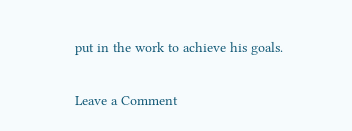put in the work to achieve his goals.

Leave a Comment